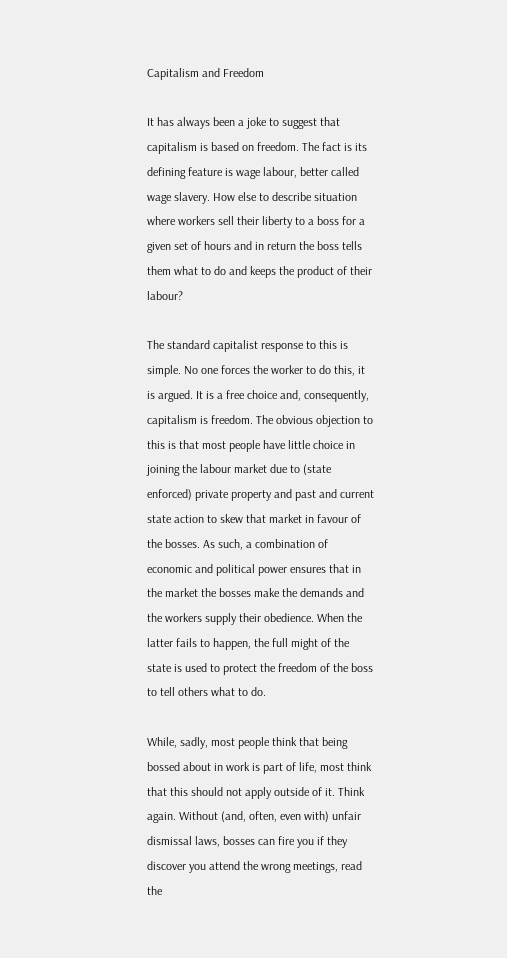Capitalism and Freedom

It has always been a joke to suggest that capitalism is based on freedom. The fact is its defining feature is wage labour, better called wage slavery. How else to describe situation where workers sell their liberty to a boss for a given set of hours and in return the boss tells them what to do and keeps the product of their labour?

The standard capitalist response to this is simple. No one forces the worker to do this, it is argued. It is a free choice and, consequently, capitalism is freedom. The obvious objection to this is that most people have little choice in joining the labour market due to (state enforced) private property and past and current state action to skew that market in favour of the bosses. As such, a combination of economic and political power ensures that in the market the bosses make the demands and the workers supply their obedience. When the latter fails to happen, the full might of the state is used to protect the freedom of the boss to tell others what to do.

While, sadly, most people think that being bossed about in work is part of life, most think that this should not apply outside of it. Think again. Without (and, often, even with) unfair dismissal laws, bosses can fire you if they discover you attend the wrong meetings, read the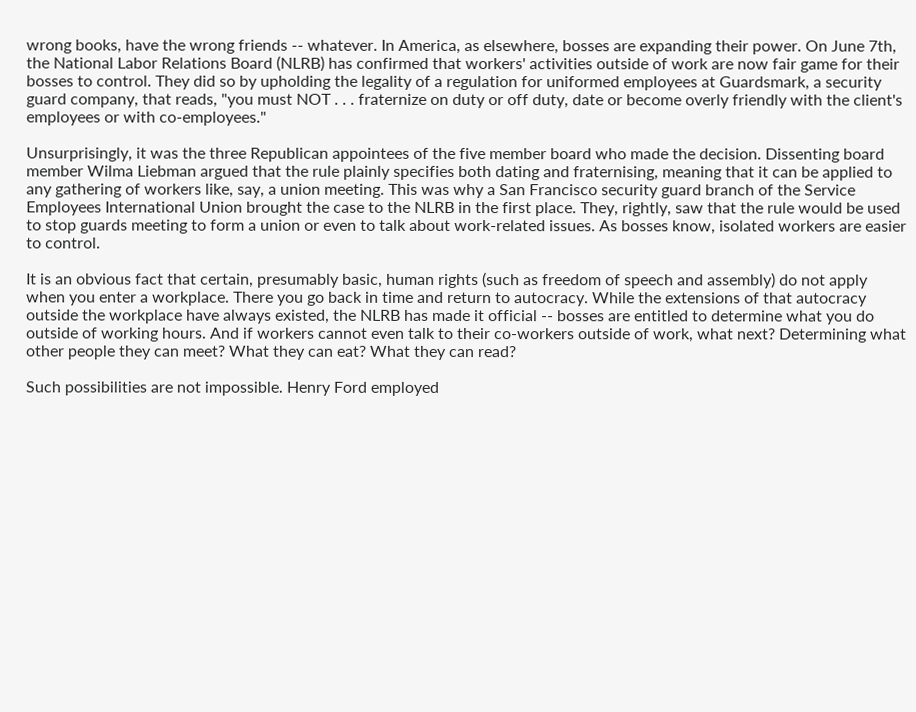wrong books, have the wrong friends -- whatever. In America, as elsewhere, bosses are expanding their power. On June 7th, the National Labor Relations Board (NLRB) has confirmed that workers' activities outside of work are now fair game for their bosses to control. They did so by upholding the legality of a regulation for uniformed employees at Guardsmark, a security guard company, that reads, "you must NOT . . . fraternize on duty or off duty, date or become overly friendly with the client's employees or with co-employees."

Unsurprisingly, it was the three Republican appointees of the five member board who made the decision. Dissenting board member Wilma Liebman argued that the rule plainly specifies both dating and fraternising, meaning that it can be applied to any gathering of workers like, say, a union meeting. This was why a San Francisco security guard branch of the Service Employees International Union brought the case to the NLRB in the first place. They, rightly, saw that the rule would be used to stop guards meeting to form a union or even to talk about work-related issues. As bosses know, isolated workers are easier to control.

It is an obvious fact that certain, presumably basic, human rights (such as freedom of speech and assembly) do not apply when you enter a workplace. There you go back in time and return to autocracy. While the extensions of that autocracy outside the workplace have always existed, the NLRB has made it official -- bosses are entitled to determine what you do outside of working hours. And if workers cannot even talk to their co-workers outside of work, what next? Determining what other people they can meet? What they can eat? What they can read?

Such possibilities are not impossible. Henry Ford employed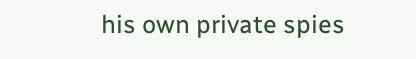his own private spies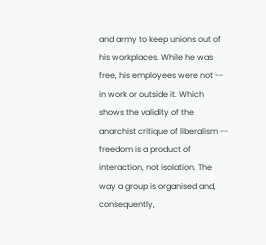and army to keep unions out of his workplaces. While he was free, his employees were not -- in work or outside it. Which shows the validity of the anarchist critique of liberalism -- freedom is a product of interaction, not isolation. The way a group is organised and, consequently,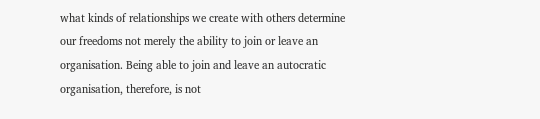what kinds of relationships we create with others determine our freedoms not merely the ability to join or leave an organisation. Being able to join and leave an autocratic organisation, therefore, is not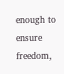enough to ensure freedom,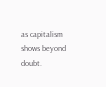as capitalism shows beyond doubt.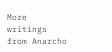More writings from Anarcho